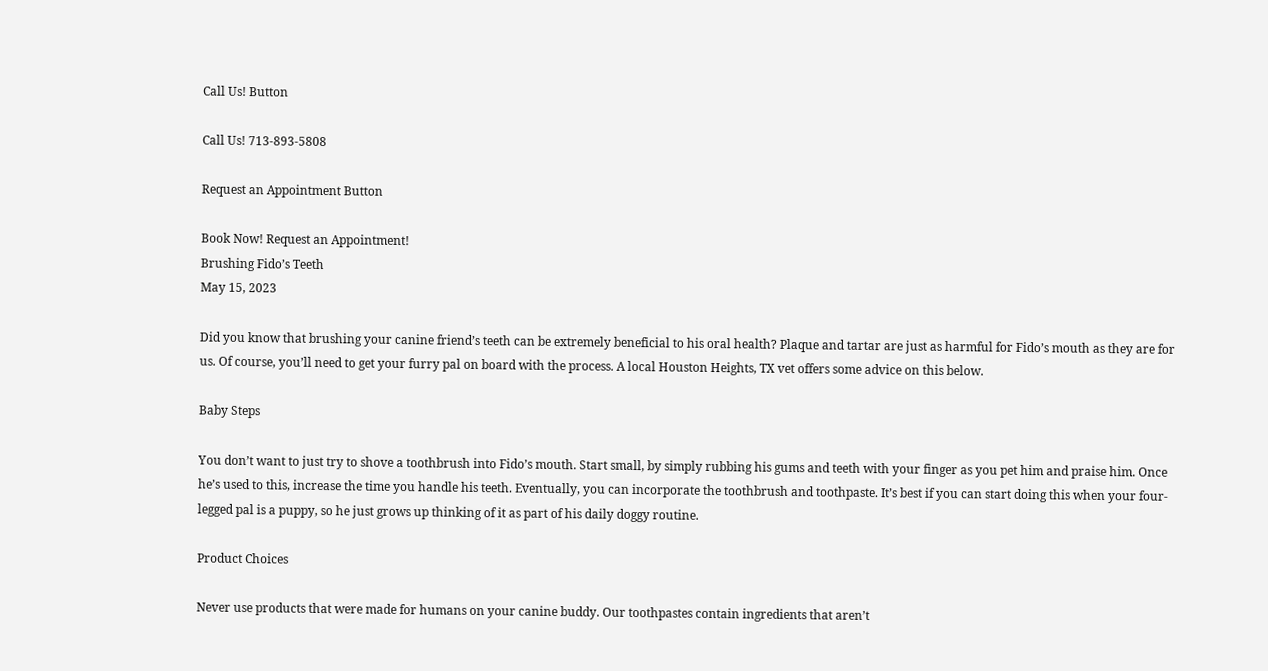Call Us! Button

Call Us! 713-893-5808

Request an Appointment Button

Book Now! Request an Appointment!
Brushing Fido’s Teeth
May 15, 2023

Did you know that brushing your canine friend’s teeth can be extremely beneficial to his oral health? Plaque and tartar are just as harmful for Fido’s mouth as they are for us. Of course, you’ll need to get your furry pal on board with the process. A local Houston Heights, TX vet offers some advice on this below.

Baby Steps

You don’t want to just try to shove a toothbrush into Fido’s mouth. Start small, by simply rubbing his gums and teeth with your finger as you pet him and praise him. Once he’s used to this, increase the time you handle his teeth. Eventually, you can incorporate the toothbrush and toothpaste. It’s best if you can start doing this when your four-legged pal is a puppy, so he just grows up thinking of it as part of his daily doggy routine.

Product Choices

Never use products that were made for humans on your canine buddy. Our toothpastes contain ingredients that aren’t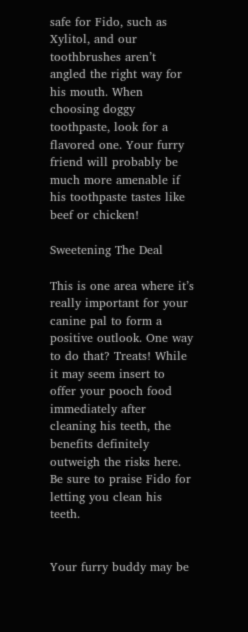safe for Fido, such as Xylitol, and our toothbrushes aren’t angled the right way for his mouth. When choosing doggy toothpaste, look for a flavored one. Your furry friend will probably be much more amenable if his toothpaste tastes like beef or chicken!

Sweetening The Deal

This is one area where it’s really important for your canine pal to form a positive outlook. One way to do that? Treats! While it may seem insert to offer your pooch food immediately after cleaning his teeth, the benefits definitely outweigh the risks here. Be sure to praise Fido for letting you clean his teeth.


Your furry buddy may be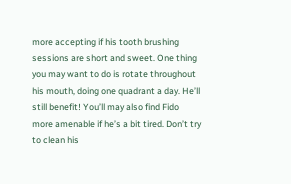more accepting if his tooth brushing sessions are short and sweet. One thing you may want to do is rotate throughout his mouth, doing one quadrant a day. He’ll still benefit! You’ll may also find Fido more amenable if he’s a bit tired. Don’t try to clean his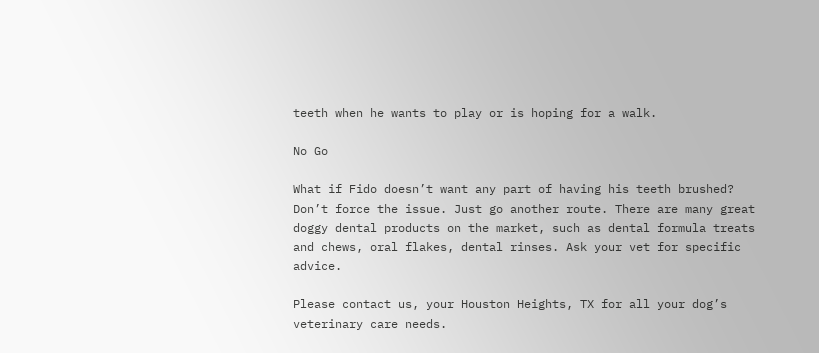teeth when he wants to play or is hoping for a walk.

No Go

What if Fido doesn’t want any part of having his teeth brushed? Don’t force the issue. Just go another route. There are many great  doggy dental products on the market, such as dental formula treats and chews, oral flakes, dental rinses. Ask your vet for specific advice.

Please contact us, your Houston Heights, TX for all your dog’s veterinary care needs.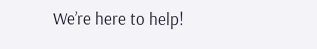We’re here to help!